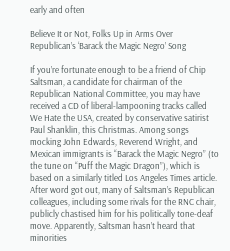early and often

Believe It or Not, Folks Up in Arms Over Republican’s ‘Barack the Magic Negro’ Song

If you’re fortunate enough to be a friend of Chip Saltsman, a candidate for chairman of the Republican National Committee, you may have received a CD of liberal-lampooning tracks called We Hate the USA, created by conservative satirist Paul Shanklin, this Christmas. Among songs mocking John Edwards, Reverend Wright, and Mexican immigrants is “Barack the Magic Negro” (to the tune on “Puff the Magic Dragon”), which is based on a similarly titled Los Angeles Times article. After word got out, many of Saltsman’s Republican colleagues, including some rivals for the RNC chair, publicly chastised him for his politically tone-deaf move. Apparently, Saltsman hasn’t heard that minorities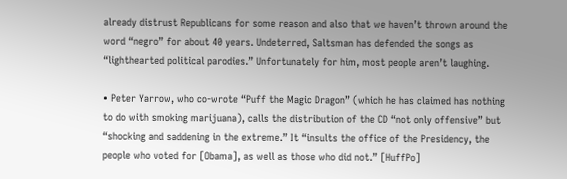already distrust Republicans for some reason and also that we haven’t thrown around the word “negro” for about 40 years. Undeterred, Saltsman has defended the songs as “lighthearted political parodies.” Unfortunately for him, most people aren’t laughing.

• Peter Yarrow, who co-wrote “Puff the Magic Dragon” (which he has claimed has nothing to do with smoking marijuana), calls the distribution of the CD “not only offensive” but “shocking and saddening in the extreme.” It “insults the office of the Presidency, the people who voted for [Obama], as well as those who did not.” [HuffPo]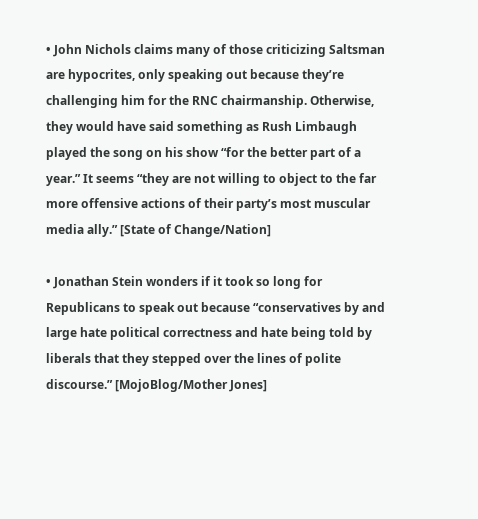• John Nichols claims many of those criticizing Saltsman are hypocrites, only speaking out because they’re challenging him for the RNC chairmanship. Otherwise, they would have said something as Rush Limbaugh played the song on his show “for the better part of a year.” It seems “they are not willing to object to the far more offensive actions of their party’s most muscular media ally.” [State of Change/Nation]

• Jonathan Stein wonders if it took so long for Republicans to speak out because “conservatives by and large hate political correctness and hate being told by liberals that they stepped over the lines of polite discourse.” [MojoBlog/Mother Jones]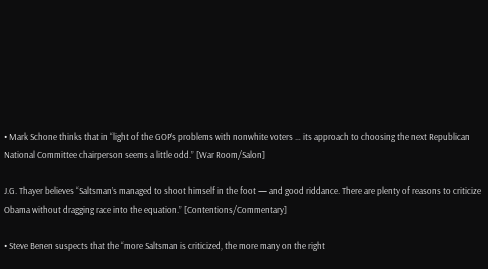• Mark Schone thinks that in “light of the GOP’s problems with nonwhite voters … its approach to choosing the next Republican National Committee chairperson seems a little odd.” [War Room/Salon]

J.G. Thayer believes “Saltsman’s managed to shoot himself in the foot — and good riddance. There are plenty of reasons to criticize Obama without dragging race into the equation.” [Contentions/Commentary]

• Steve Benen suspects that the “more Saltsman is criticized, the more many on the right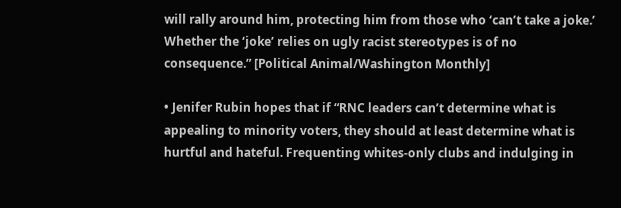will rally around him, protecting him from those who ‘can’t take a joke.’ Whether the ‘joke’ relies on ugly racist stereotypes is of no consequence.” [Political Animal/Washington Monthly]

• Jenifer Rubin hopes that if “RNC leaders can’t determine what is appealing to minority voters, they should at least determine what is hurtful and hateful. Frequenting whites-only clubs and indulging in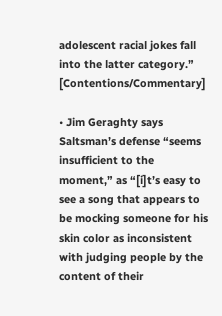adolescent racial jokes fall into the latter category.” [Contentions/Commentary]

• Jim Geraghty says Saltsman’s defense “seems insufficient to the moment,” as “[i]t’s easy to see a song that appears to be mocking someone for his skin color as inconsistent with judging people by the content of their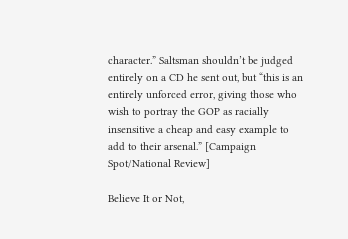character.” Saltsman shouldn’t be judged entirely on a CD he sent out, but “this is an entirely unforced error, giving those who wish to portray the GOP as racially insensitive a cheap and easy example to add to their arsenal.” [Campaign Spot/National Review]

Believe It or Not,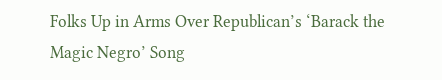Folks Up in Arms Over Republican’s ‘Barack the Magic Negro’ Song